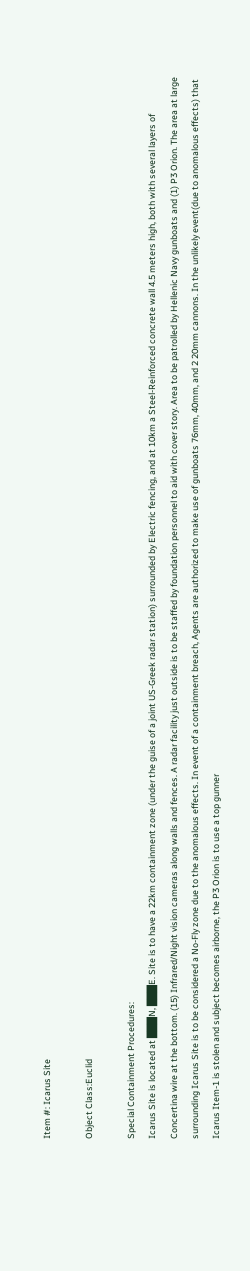Item #: Icarus Site

Object Class:Euclid

Special Containment Procedures:
Icarus Site is located at ███N, ███E. Site is to have a 22km containment zone (under the guise of a joint US-Greek radar station) surrounded by Electric fencing, and at 10km a Steel-Reinforced concrete wall 4.5 meters high, both with several layers of Concertina wire at the bottom. (15) Infrared/Night vision cameras along walls and fences. A radar facility just outside is to be staffed by foundation personnel to aid with cover story. Area to be patrolled by Hellenic Navy gunboats and (1) P3 Orion. The area at large surrounding Icarus Site is to be considered a No-Fly zone due to the anomalous effects. In event of a containment breach, Agents are authorized to make use of gunboats 76mm, 40mm, and 2 20mm cannons. In the unlikely event(due to anomalous effects) that Icarus Item-1 is stolen and subject becomes airborne, the P3 Orion is to use a top gunner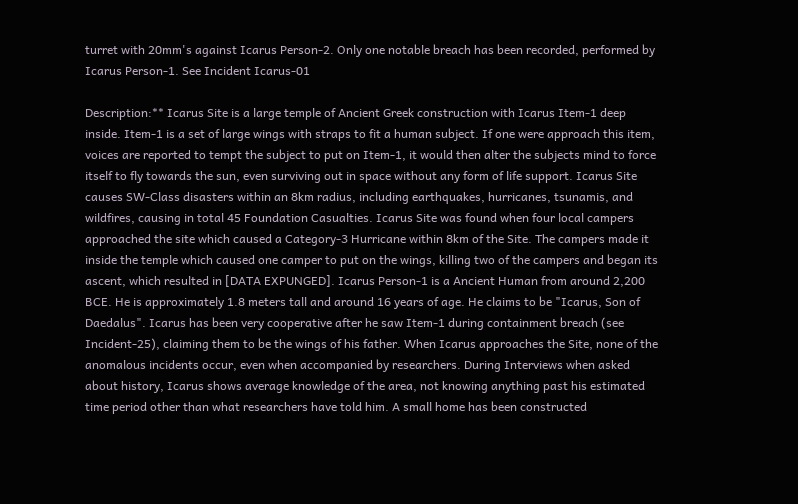turret with 20mm's against Icarus Person-2. Only one notable breach has been recorded, performed by Icarus Person-1. See Incident Icarus-01

Description:** Icarus Site is a large temple of Ancient Greek construction with Icarus Item-1 deep inside. Item-1 is a set of large wings with straps to fit a human subject. If one were approach this item, voices are reported to tempt the subject to put on Item-1, it would then alter the subjects mind to force itself to fly towards the sun, even surviving out in space without any form of life support. Icarus Site causes SW-Class disasters within an 8km radius, including earthquakes, hurricanes, tsunamis, and wildfires, causing in total 45 Foundation Casualties. Icarus Site was found when four local campers approached the site which caused a Category-3 Hurricane within 8km of the Site. The campers made it inside the temple which caused one camper to put on the wings, killing two of the campers and began its ascent, which resulted in [DATA EXPUNGED]. Icarus Person-1 is a Ancient Human from around 2,200 BCE. He is approximately 1.8 meters tall and around 16 years of age. He claims to be "Icarus, Son of Daedalus". Icarus has been very cooperative after he saw Item-1 during containment breach (see Incident-25), claiming them to be the wings of his father. When Icarus approaches the Site, none of the anomalous incidents occur, even when accompanied by researchers. During Interviews when asked about history, Icarus shows average knowledge of the area, not knowing anything past his estimated time period other than what researchers have told him. A small home has been constructed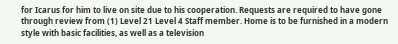for Icarus for him to live on site due to his cooperation. Requests are required to have gone through review from (1) Level 21 Level 4 Staff member. Home is to be furnished in a modern style with basic facilities, as well as a television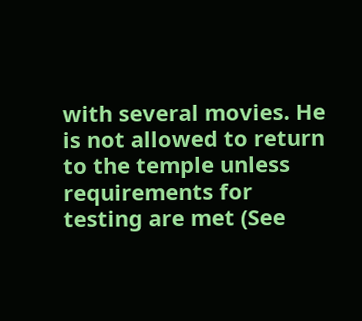with several movies. He is not allowed to return to the temple unless requirements for testing are met (See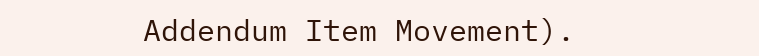Addendum Item Movement).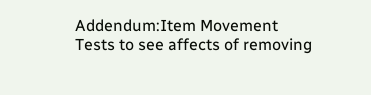Addendum:Item Movement
Tests to see affects of removing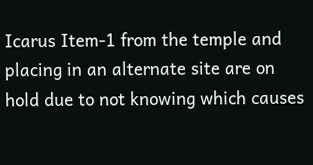Icarus Item-1 from the temple and placing in an alternate site are on hold due to not knowing which causes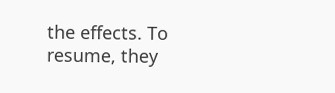the effects. To resume, they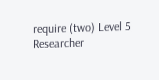require (two) Level 5 Researcher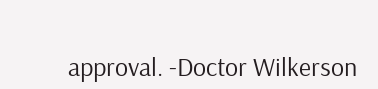approval. -Doctor Wilkerson